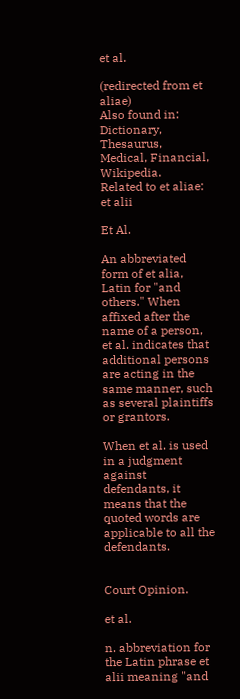et al.

(redirected from et aliae)
Also found in: Dictionary, Thesaurus, Medical, Financial, Wikipedia.
Related to et aliae: et alii

Et Al.

An abbreviated form of et alia, Latin for "and others." When affixed after the name of a person, et al. indicates that additional persons are acting in the same manner, such as several plaintiffs or grantors.

When et al. is used in a judgment against defendants, it means that the quoted words are applicable to all the defendants.


Court Opinion.

et al.

n. abbreviation for the Latin phrase et alii meaning "and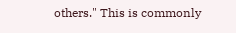others." This is commonly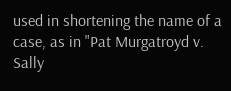used in shortening the name of a case, as in "Pat Murgatroyd v. Sally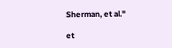Sherman, et al."

et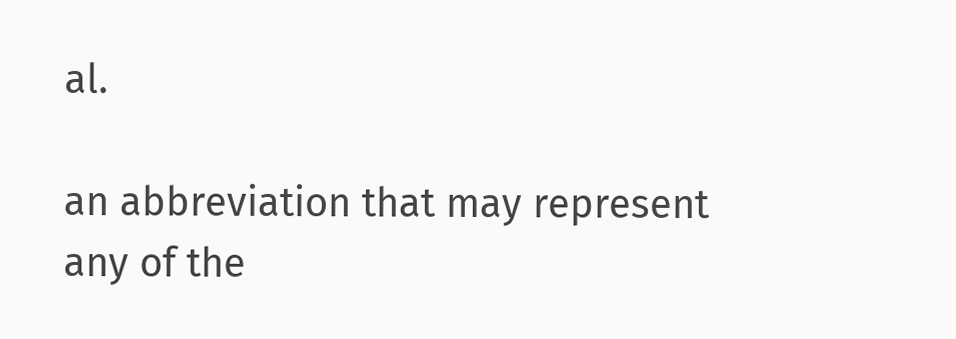al.

an abbreviation that may represent any of the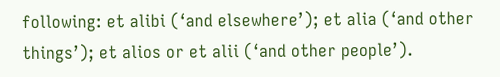following: et alibi (‘and elsewhere’); et alia (‘and other things’); et alios or et alii (‘and other people’).